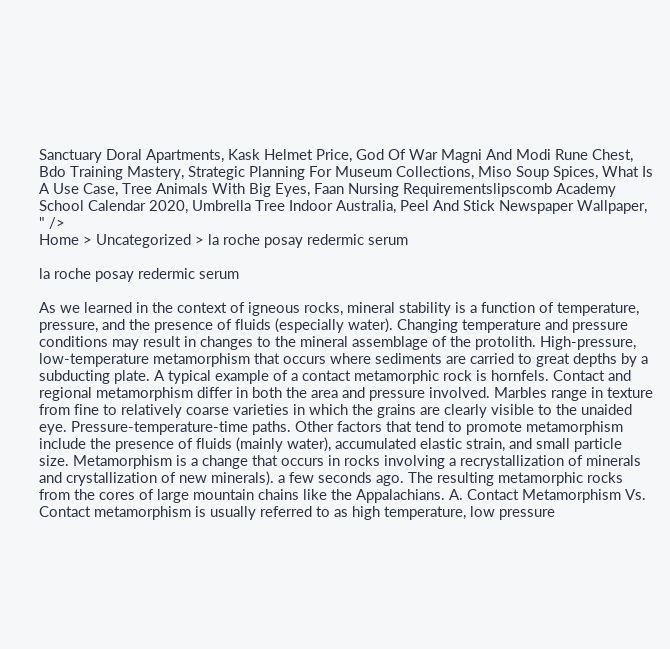Sanctuary Doral Apartments, Kask Helmet Price, God Of War Magni And Modi Rune Chest, Bdo Training Mastery, Strategic Planning For Museum Collections, Miso Soup Spices, What Is A Use Case, Tree Animals With Big Eyes, Faan Nursing Requirementslipscomb Academy School Calendar 2020, Umbrella Tree Indoor Australia, Peel And Stick Newspaper Wallpaper, " />
Home > Uncategorized > la roche posay redermic serum

la roche posay redermic serum

As we learned in the context of igneous rocks, mineral stability is a function of temperature, pressure, and the presence of fluids (especially water). Changing temperature and pressure conditions may result in changes to the mineral assemblage of the protolith. High-pressure, low-temperature metamorphism that occurs where sediments are carried to great depths by a subducting plate. A typical example of a contact metamorphic rock is hornfels. Contact and regional metamorphism differ in both the area and pressure involved. Marbles range in texture from fine to relatively coarse varieties in which the grains are clearly visible to the unaided eye. Pressure-temperature-time paths. Other factors that tend to promote metamorphism include the presence of fluids (mainly water), accumulated elastic strain, and small particle size. Metamorphism is a change that occurs in rocks involving a recrystallization of minerals and crystallization of new minerals). a few seconds ago. The resulting metamorphic rocks from the cores of large mountain chains like the Appalachians. A. Contact Metamorphism Vs. Contact metamorphism is usually referred to as high temperature, low pressure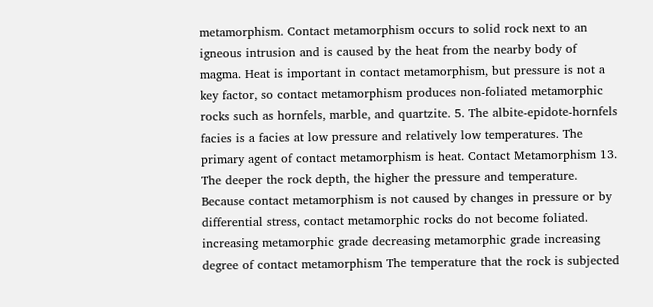metamorphism. Contact metamorphism occurs to solid rock next to an igneous intrusion and is caused by the heat from the nearby body of magma. Heat is important in contact metamorphism, but pressure is not a key factor, so contact metamorphism produces non-foliated metamorphic rocks such as hornfels, marble, and quartzite. 5. The albite-epidote-hornfels facies is a facies at low pressure and relatively low temperatures. The primary agent of contact metamorphism is heat. Contact Metamorphism 13. The deeper the rock depth, the higher the pressure and temperature. Because contact metamorphism is not caused by changes in pressure or by differential stress, contact metamorphic rocks do not become foliated. increasing metamorphic grade decreasing metamorphic grade increasing degree of contact metamorphism The temperature that the rock is subjected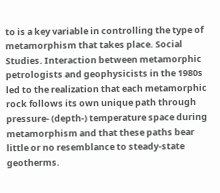to is a key variable in controlling the type of metamorphism that takes place. Social Studies. Interaction between metamorphic petrologists and geophysicists in the 1980s led to the realization that each metamorphic rock follows its own unique path through pressure- (depth-) temperature space during metamorphism and that these paths bear little or no resemblance to steady-state geotherms.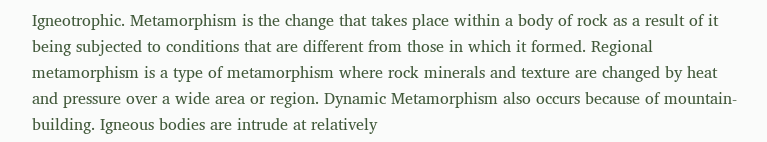Igneotrophic. Metamorphism is the change that takes place within a body of rock as a result of it being subjected to conditions that are different from those in which it formed. Regional metamorphism is a type of metamorphism where rock minerals and texture are changed by heat and pressure over a wide area or region. Dynamic Metamorphism also occurs because of mountain-building. Igneous bodies are intrude at relatively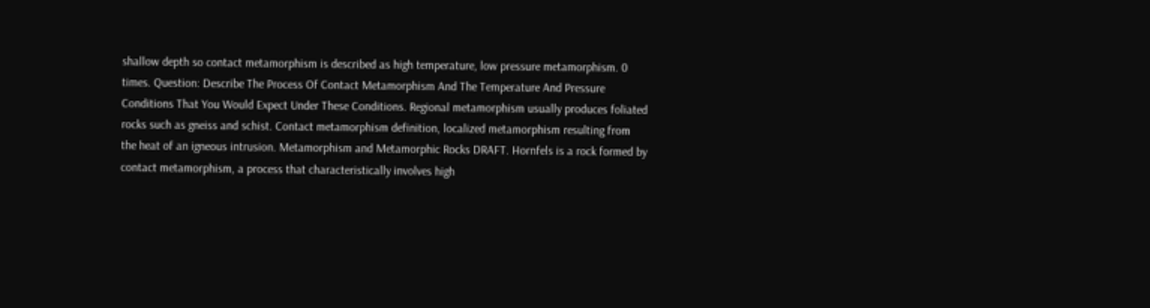shallow depth so contact metamorphism is described as high temperature, low pressure metamorphism. 0 times. Question: Describe The Process Of Contact Metamorphism And The Temperature And Pressure Conditions That You Would Expect Under These Conditions. Regional metamorphism usually produces foliated rocks such as gneiss and schist. Contact metamorphism definition, localized metamorphism resulting from the heat of an igneous intrusion. Metamorphism and Metamorphic Rocks DRAFT. Hornfels is a rock formed by contact metamorphism, a process that characteristically involves high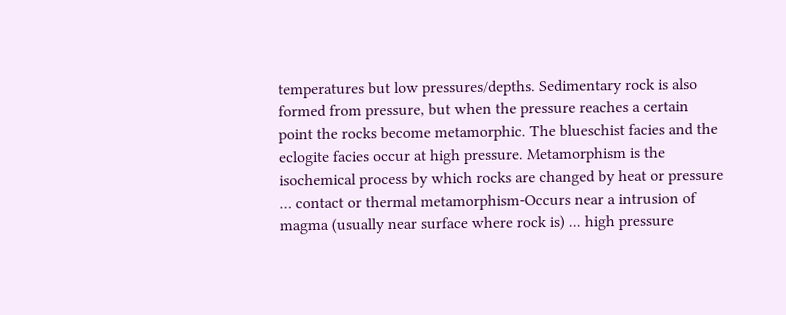temperatures but low pressures/depths. Sedimentary rock is also formed from pressure, but when the pressure reaches a certain point the rocks become metamorphic. The blueschist facies and the eclogite facies occur at high pressure. Metamorphism is the isochemical process by which rocks are changed by heat or pressure … contact or thermal metamorphism-Occurs near a intrusion of magma (usually near surface where rock is) ... high pressure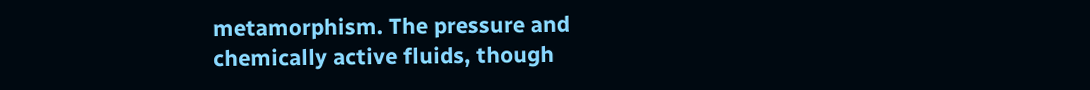metamorphism. The pressure and chemically active fluids, though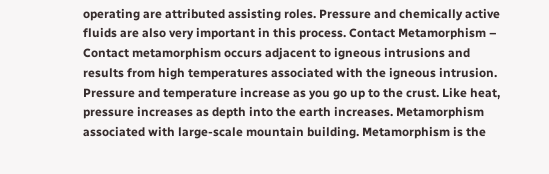operating are attributed assisting roles. Pressure and chemically active fluids are also very important in this process. Contact Metamorphism – Contact metamorphism occurs adjacent to igneous intrusions and results from high temperatures associated with the igneous intrusion. Pressure and temperature increase as you go up to the crust. Like heat, pressure increases as depth into the earth increases. Metamorphism associated with large-scale mountain building. Metamorphism is the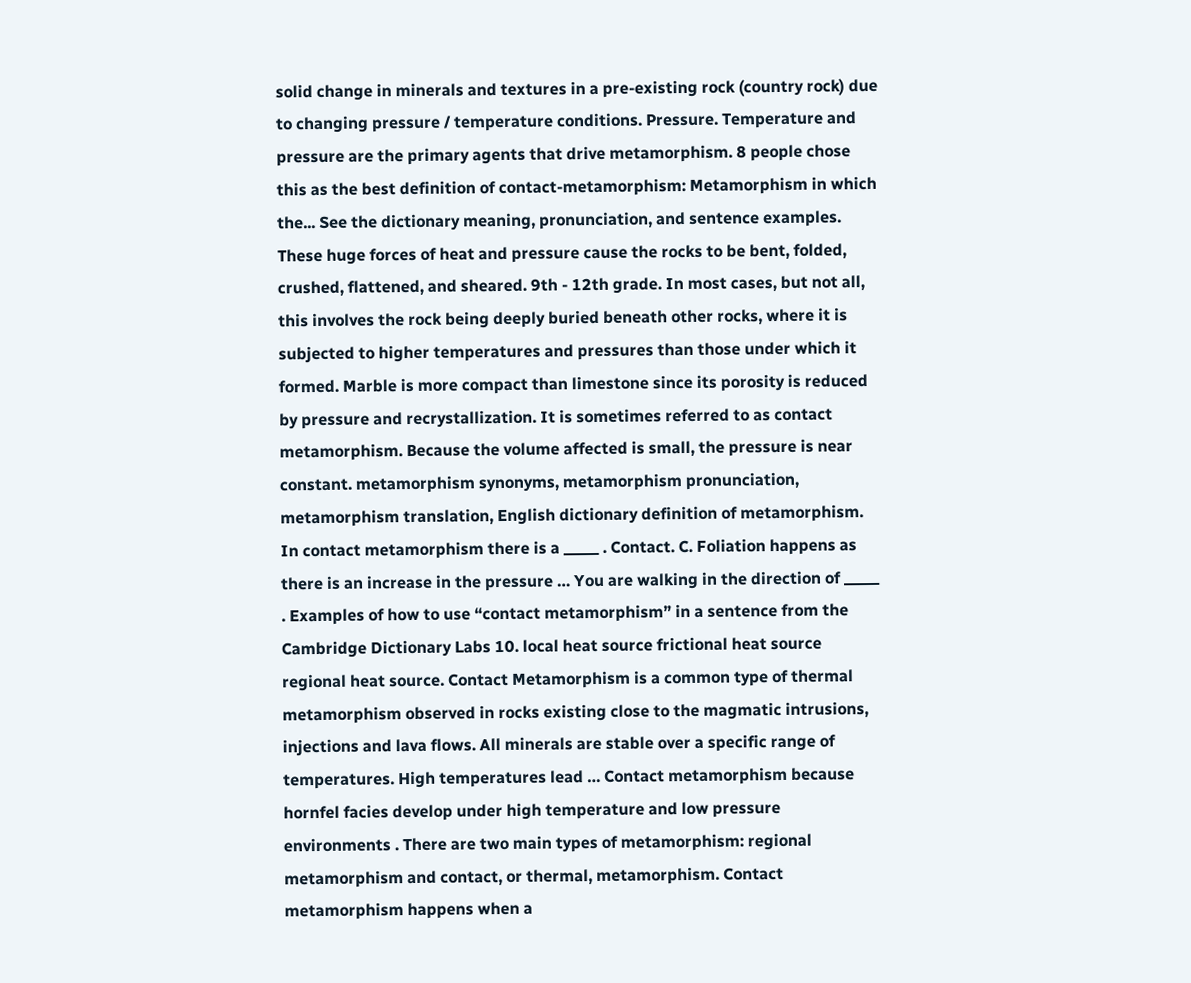solid change in minerals and textures in a pre-existing rock (country rock) due to changing pressure / temperature conditions. Pressure. Temperature and pressure are the primary agents that drive metamorphism. 8 people chose this as the best definition of contact-metamorphism: Metamorphism in which the... See the dictionary meaning, pronunciation, and sentence examples. These huge forces of heat and pressure cause the rocks to be bent, folded, crushed, flattened, and sheared. 9th - 12th grade. In most cases, but not all, this involves the rock being deeply buried beneath other rocks, where it is subjected to higher temperatures and pressures than those under which it formed. Marble is more compact than limestone since its porosity is reduced by pressure and recrystallization. It is sometimes referred to as contact metamorphism. Because the volume affected is small, the pressure is near constant. metamorphism synonyms, metamorphism pronunciation, metamorphism translation, English dictionary definition of metamorphism. In contact metamorphism there is a _____ . Contact. C. Foliation happens as there is an increase in the pressure … You are walking in the direction of _____ . Examples of how to use “contact metamorphism” in a sentence from the Cambridge Dictionary Labs 10. local heat source frictional heat source regional heat source. Contact Metamorphism is a common type of thermal metamorphism observed in rocks existing close to the magmatic intrusions, injections and lava flows. All minerals are stable over a specific range of temperatures. High temperatures lead … Contact metamorphism because hornfel facies develop under high temperature and low pressure environments . There are two main types of metamorphism: regional metamorphism and contact, or thermal, metamorphism. Contact metamorphism happens when a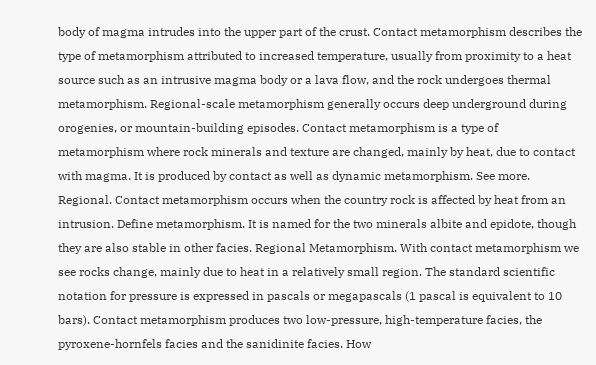body of magma intrudes into the upper part of the crust. Contact metamorphism describes the type of metamorphism attributed to increased temperature, usually from proximity to a heat source such as an intrusive magma body or a lava flow, and the rock undergoes thermal metamorphism. Regional-scale metamorphism generally occurs deep underground during orogenies, or mountain-building episodes. Contact metamorphism is a type of metamorphism where rock minerals and texture are changed, mainly by heat, due to contact with magma. It is produced by contact as well as dynamic metamorphism. See more. Regional. Contact metamorphism occurs when the country rock is affected by heat from an intrusion. Define metamorphism. It is named for the two minerals albite and epidote, though they are also stable in other facies. Regional Metamorphism. With contact metamorphism we see rocks change, mainly due to heat in a relatively small region. The standard scientific notation for pressure is expressed in pascals or megapascals (1 pascal is equivalent to 10 bars). Contact metamorphism produces two low-pressure, high-temperature facies, the pyroxene-hornfels facies and the sanidinite facies. How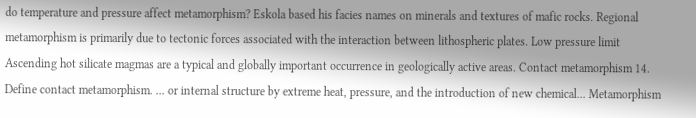do temperature and pressure affect metamorphism? Eskola based his facies names on minerals and textures of mafic rocks. Regional metamorphism is primarily due to tectonic forces associated with the interaction between lithospheric plates. Low pressure limit Ascending hot silicate magmas are a typical and globally important occurrence in geologically active areas. Contact metamorphism 14. Define contact metamorphism. ... or internal structure by extreme heat, pressure, and the introduction of new chemical... Metamorphism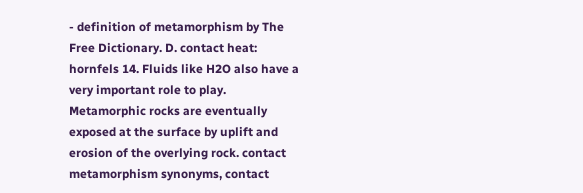- definition of metamorphism by The Free Dictionary. D. contact heat: hornfels 14. Fluids like H2O also have a very important role to play. Metamorphic rocks are eventually exposed at the surface by uplift and erosion of the overlying rock. contact metamorphism synonyms, contact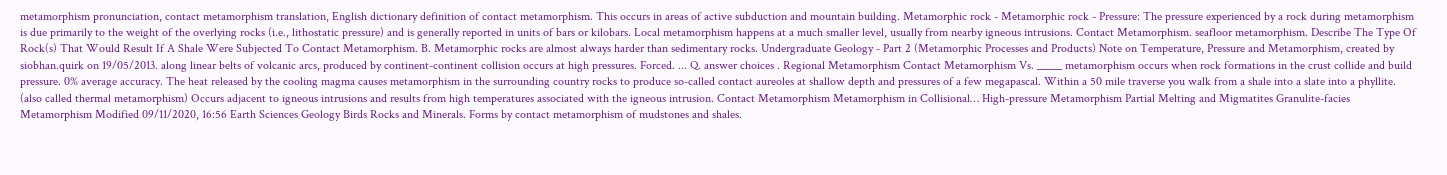metamorphism pronunciation, contact metamorphism translation, English dictionary definition of contact metamorphism. This occurs in areas of active subduction and mountain building. Metamorphic rock - Metamorphic rock - Pressure: The pressure experienced by a rock during metamorphism is due primarily to the weight of the overlying rocks (i.e., lithostatic pressure) and is generally reported in units of bars or kilobars. Local metamorphism happens at a much smaller level, usually from nearby igneous intrusions. Contact Metamorphism. seafloor metamorphism. Describe The Type Of Rock(s) That Would Result If A Shale Were Subjected To Contact Metamorphism. B. Metamorphic rocks are almost always harder than sedimentary rocks. Undergraduate Geology - Part 2 (Metamorphic Processes and Products) Note on Temperature, Pressure and Metamorphism, created by siobhan.quirk on 19/05/2013. along linear belts of volcanic arcs, produced by continent-continent collision occurs at high pressures. Forced. ... Q. answer choices . Regional Metamorphism Contact Metamorphism Vs. _____ metamorphism occurs when rock formations in the crust collide and build pressure. 0% average accuracy. The heat released by the cooling magma causes metamorphism in the surrounding country rocks to produce so-called contact aureoles at shallow depth and pressures of a few megapascal. Within a 50 mile traverse you walk from a shale into a slate into a phyllite. (also called thermal metamorphism) Occurs adjacent to igneous intrusions and results from high temperatures associated with the igneous intrusion. Contact Metamorphism Metamorphism in Collisional… High-pressure Metamorphism Partial Melting and Migmatites Granulite-facies Metamorphism Modified 09/11/2020, 16:56 Earth Sciences Geology Birds Rocks and Minerals. Forms by contact metamorphism of mudstones and shales.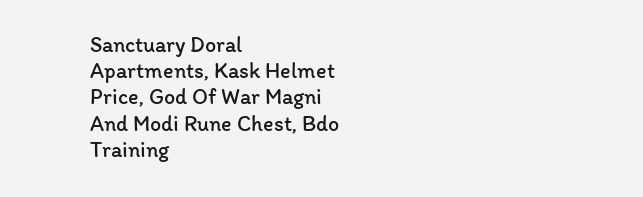Sanctuary Doral Apartments, Kask Helmet Price, God Of War Magni And Modi Rune Chest, Bdo Training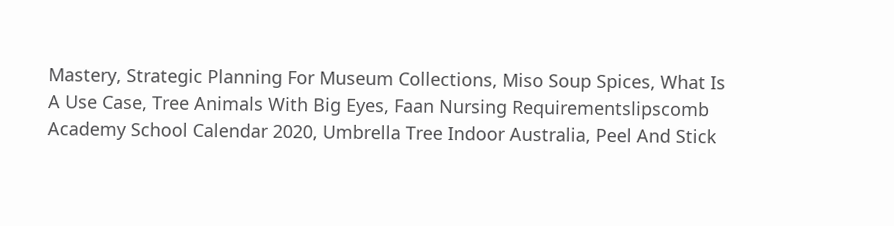Mastery, Strategic Planning For Museum Collections, Miso Soup Spices, What Is A Use Case, Tree Animals With Big Eyes, Faan Nursing Requirementslipscomb Academy School Calendar 2020, Umbrella Tree Indoor Australia, Peel And Stick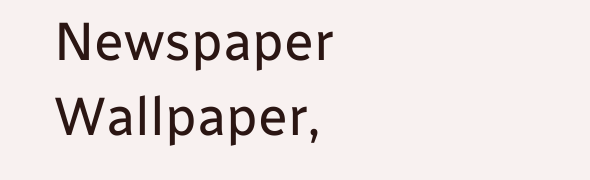Newspaper Wallpaper,